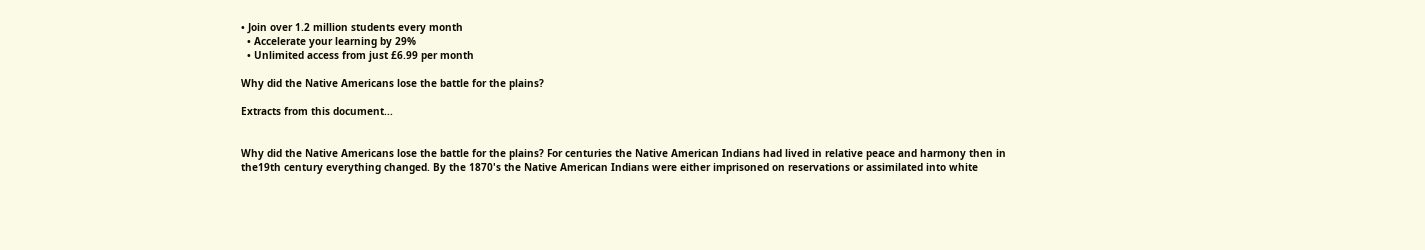• Join over 1.2 million students every month
  • Accelerate your learning by 29%
  • Unlimited access from just £6.99 per month

Why did the Native Americans lose the battle for the plains?

Extracts from this document...


Why did the Native Americans lose the battle for the plains? For centuries the Native American Indians had lived in relative peace and harmony then in the19th century everything changed. By the 1870's the Native American Indians were either imprisoned on reservations or assimilated into white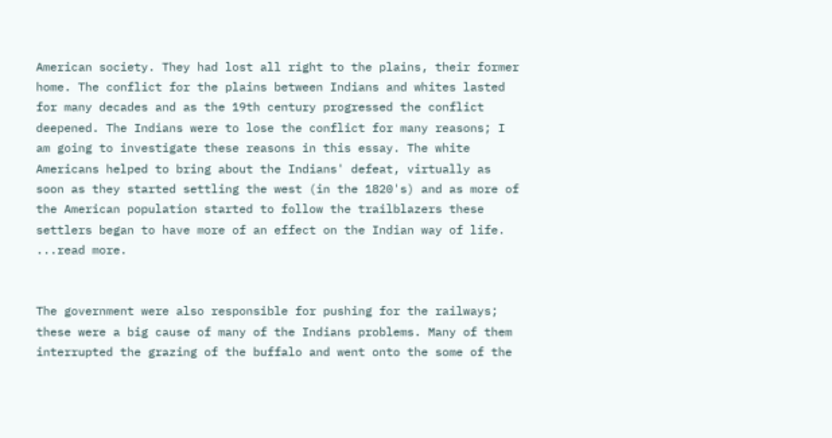American society. They had lost all right to the plains, their former home. The conflict for the plains between Indians and whites lasted for many decades and as the 19th century progressed the conflict deepened. The Indians were to lose the conflict for many reasons; I am going to investigate these reasons in this essay. The white Americans helped to bring about the Indians' defeat, virtually as soon as they started settling the west (in the 1820's) and as more of the American population started to follow the trailblazers these settlers began to have more of an effect on the Indian way of life. ...read more.


The government were also responsible for pushing for the railways; these were a big cause of many of the Indians problems. Many of them interrupted the grazing of the buffalo and went onto the some of the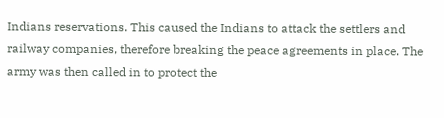Indians reservations. This caused the Indians to attack the settlers and railway companies, therefore breaking the peace agreements in place. The army was then called in to protect the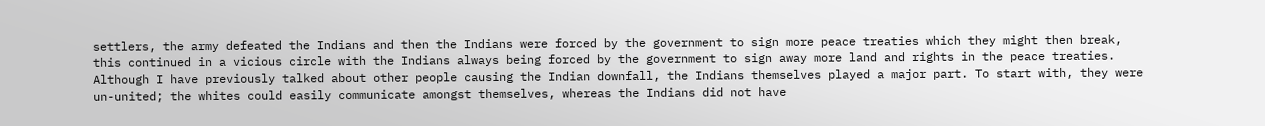settlers, the army defeated the Indians and then the Indians were forced by the government to sign more peace treaties which they might then break, this continued in a vicious circle with the Indians always being forced by the government to sign away more land and rights in the peace treaties. Although I have previously talked about other people causing the Indian downfall, the Indians themselves played a major part. To start with, they were un-united; the whites could easily communicate amongst themselves, whereas the Indians did not have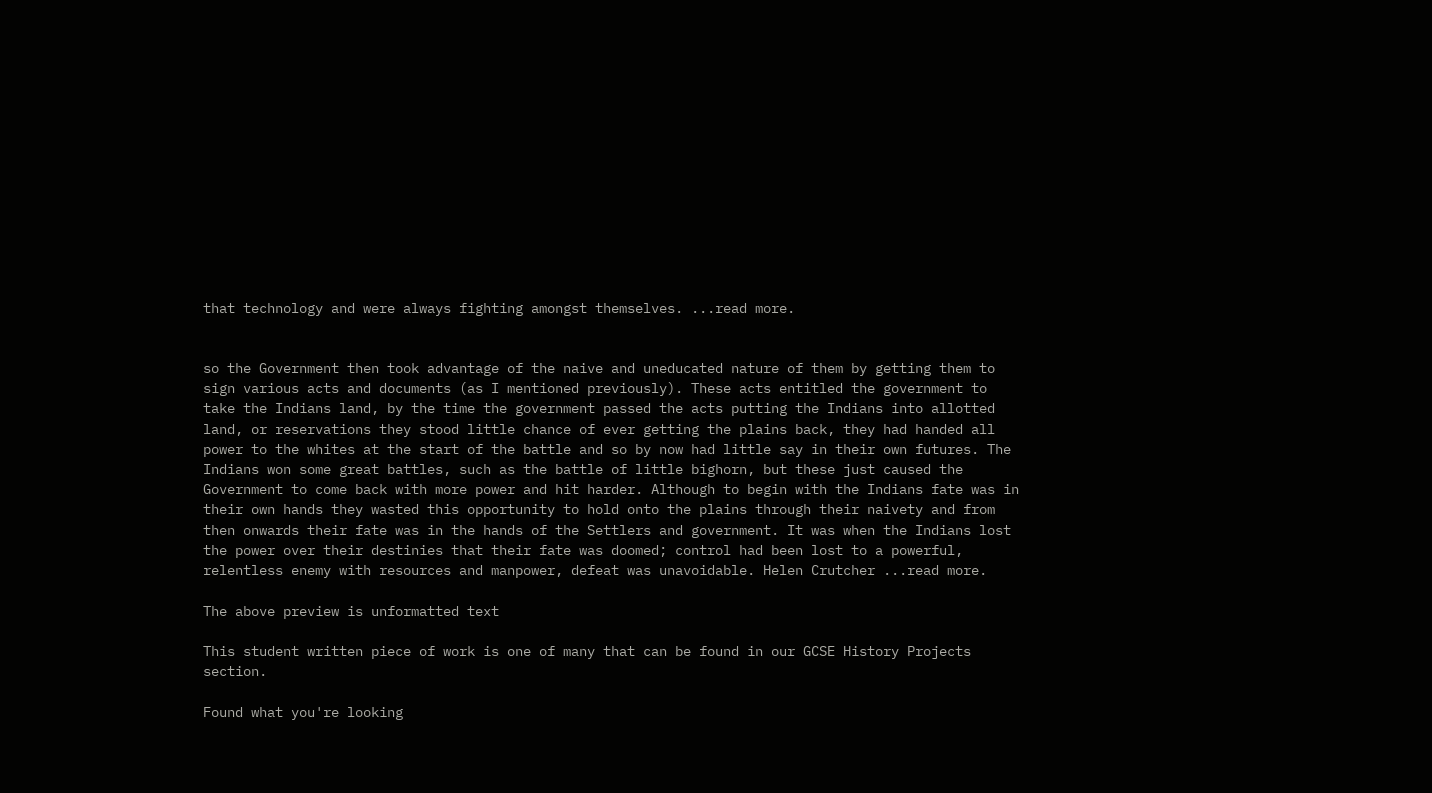that technology and were always fighting amongst themselves. ...read more.


so the Government then took advantage of the naive and uneducated nature of them by getting them to sign various acts and documents (as I mentioned previously). These acts entitled the government to take the Indians land, by the time the government passed the acts putting the Indians into allotted land, or reservations they stood little chance of ever getting the plains back, they had handed all power to the whites at the start of the battle and so by now had little say in their own futures. The Indians won some great battles, such as the battle of little bighorn, but these just caused the Government to come back with more power and hit harder. Although to begin with the Indians fate was in their own hands they wasted this opportunity to hold onto the plains through their naivety and from then onwards their fate was in the hands of the Settlers and government. It was when the Indians lost the power over their destinies that their fate was doomed; control had been lost to a powerful, relentless enemy with resources and manpower, defeat was unavoidable. Helen Crutcher ...read more.

The above preview is unformatted text

This student written piece of work is one of many that can be found in our GCSE History Projects section.

Found what you're looking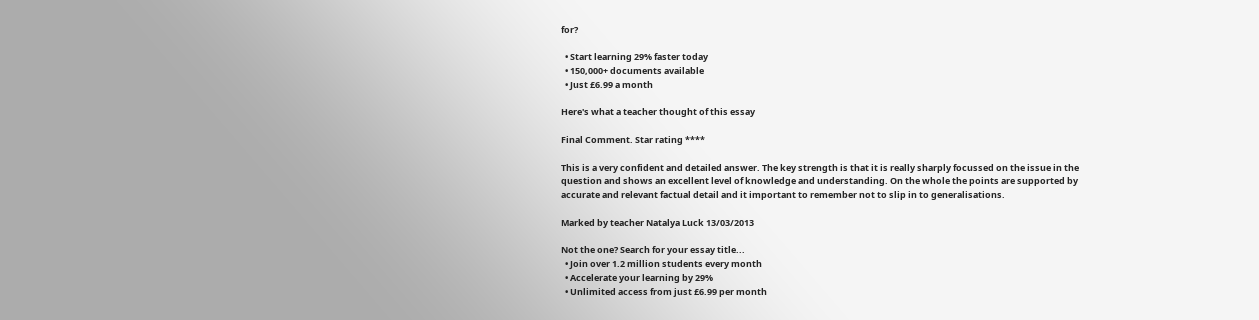for?

  • Start learning 29% faster today
  • 150,000+ documents available
  • Just £6.99 a month

Here's what a teacher thought of this essay

Final Comment. Star rating ****

This is a very confident and detailed answer. The key strength is that it is really sharply focussed on the issue in the question and shows an excellent level of knowledge and understanding. On the whole the points are supported by accurate and relevant factual detail and it important to remember not to slip in to generalisations.

Marked by teacher Natalya Luck 13/03/2013

Not the one? Search for your essay title...
  • Join over 1.2 million students every month
  • Accelerate your learning by 29%
  • Unlimited access from just £6.99 per month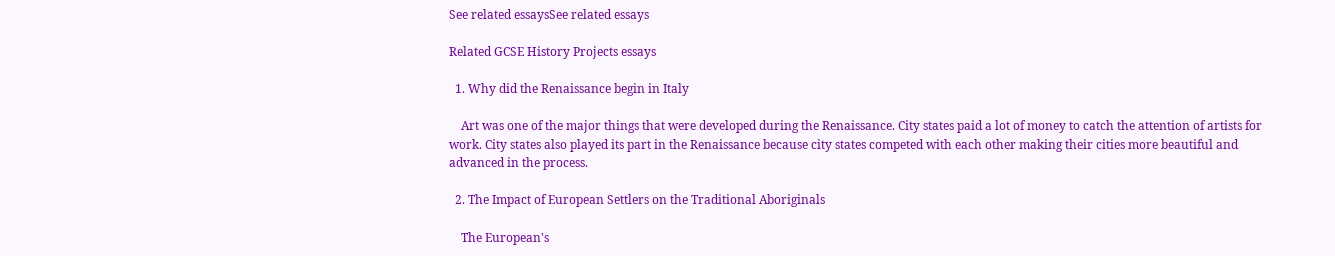See related essaysSee related essays

Related GCSE History Projects essays

  1. Why did the Renaissance begin in Italy

    Art was one of the major things that were developed during the Renaissance. City states paid a lot of money to catch the attention of artists for work. City states also played its part in the Renaissance because city states competed with each other making their cities more beautiful and advanced in the process.

  2. The Impact of European Settlers on the Traditional Aboriginals

    The European's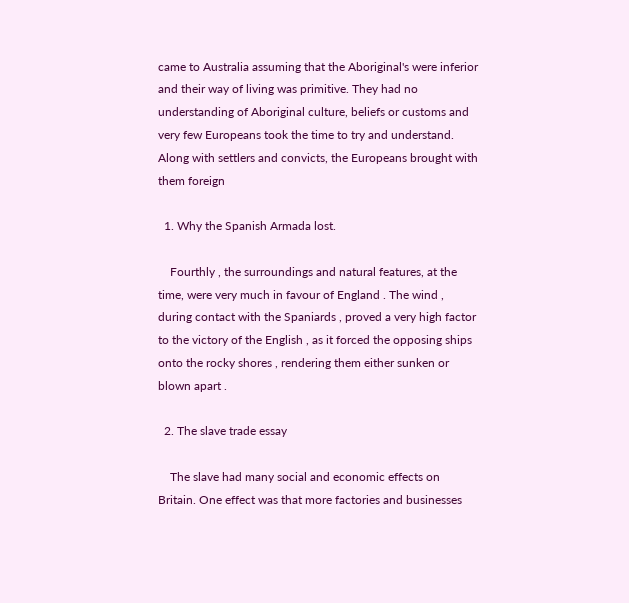came to Australia assuming that the Aboriginal's were inferior and their way of living was primitive. They had no understanding of Aboriginal culture, beliefs or customs and very few Europeans took the time to try and understand. Along with settlers and convicts, the Europeans brought with them foreign

  1. Why the Spanish Armada lost.

    Fourthly , the surroundings and natural features, at the time, were very much in favour of England . The wind , during contact with the Spaniards , proved a very high factor to the victory of the English , as it forced the opposing ships onto the rocky shores , rendering them either sunken or blown apart .

  2. The slave trade essay

    The slave had many social and economic effects on Britain. One effect was that more factories and businesses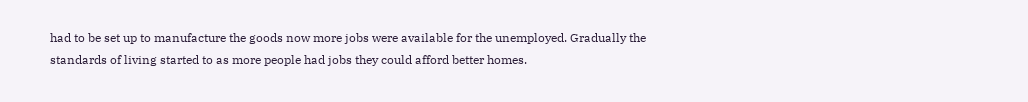had to be set up to manufacture the goods now more jobs were available for the unemployed. Gradually the standards of living started to as more people had jobs they could afford better homes.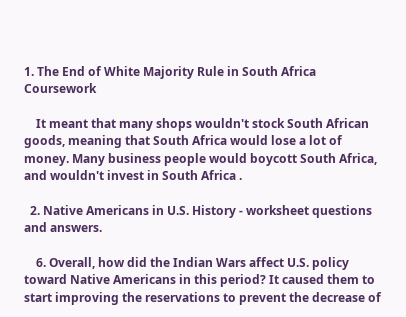1. The End of White Majority Rule in South Africa Coursework

    It meant that many shops wouldn't stock South African goods, meaning that South Africa would lose a lot of money. Many business people would boycott South Africa, and wouldn't invest in South Africa .

  2. Native Americans in U.S. History - worksheet questions and answers.

    6. Overall, how did the Indian Wars affect U.S. policy toward Native Americans in this period? It caused them to start improving the reservations to prevent the decrease of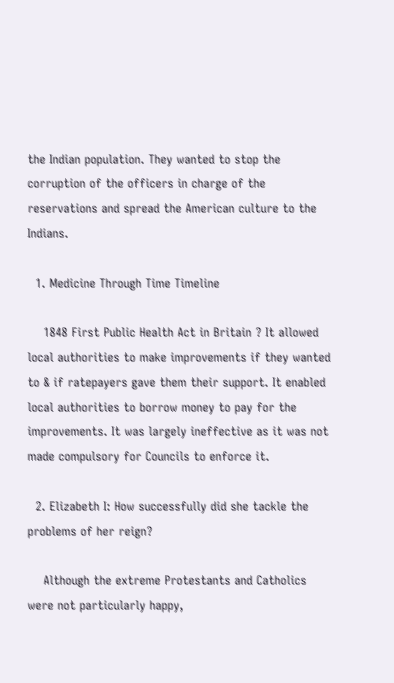the Indian population. They wanted to stop the corruption of the officers in charge of the reservations and spread the American culture to the Indians.

  1. Medicine Through Time Timeline

    1848 First Public Health Act in Britain ? It allowed local authorities to make improvements if they wanted to & if ratepayers gave them their support. It enabled local authorities to borrow money to pay for the improvements. It was largely ineffective as it was not made compulsory for Councils to enforce it.

  2. Elizabeth I: How successfully did she tackle the problems of her reign?

    Although the extreme Protestants and Catholics were not particularly happy,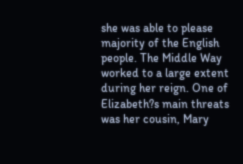she was able to please majority of the English people. The Middle Way worked to a large extent during her reign. One of Elizabeth?s main threats was her cousin, Mary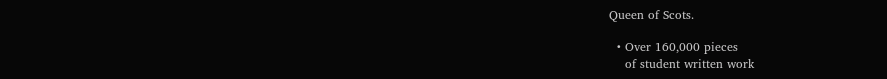Queen of Scots.

  • Over 160,000 pieces
    of student written work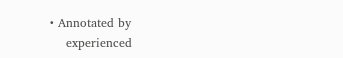• Annotated by
    experienced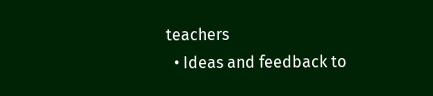teachers
  • Ideas and feedback to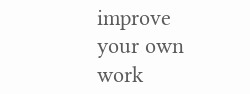improve your own work